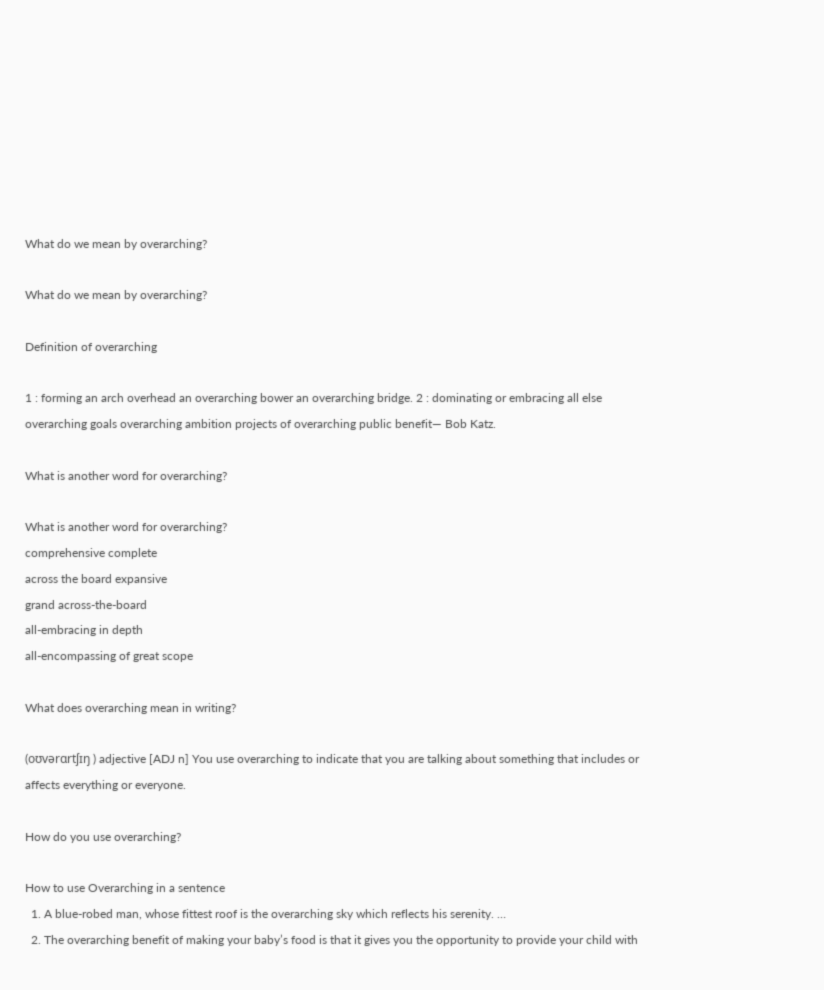What do we mean by overarching?

What do we mean by overarching?

Definition of overarching

1 : forming an arch overhead an overarching bower an overarching bridge. 2 : dominating or embracing all else overarching goals overarching ambition projects of overarching public benefit— Bob Katz.

What is another word for overarching?

What is another word for overarching?
comprehensive complete
across the board expansive
grand across-the-board
all-embracing in depth
all-encompassing of great scope

What does overarching mean in writing?

(oʊvərɑrtʃɪŋ ) adjective [ADJ n] You use overarching to indicate that you are talking about something that includes or affects everything or everyone.

How do you use overarching?

How to use Overarching in a sentence
  1. A blue-robed man, whose fittest roof is the overarching sky which reflects his serenity. …
  2. The overarching benefit of making your baby’s food is that it gives you the opportunity to provide your child with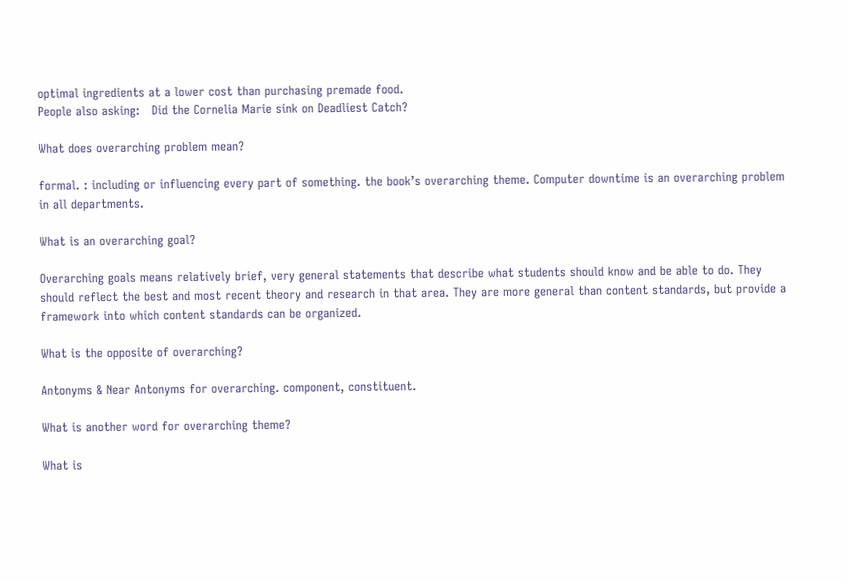optimal ingredients at a lower cost than purchasing premade food.
People also asking:   Did the Cornelia Marie sink on Deadliest Catch?

What does overarching problem mean?

formal. : including or influencing every part of something. the book’s overarching theme. Computer downtime is an overarching problem in all departments.

What is an overarching goal?

Overarching goals means relatively brief, very general statements that describe what students should know and be able to do. They should reflect the best and most recent theory and research in that area. They are more general than content standards, but provide a framework into which content standards can be organized.

What is the opposite of overarching?

Antonyms & Near Antonyms for overarching. component, constituent.

What is another word for overarching theme?

What is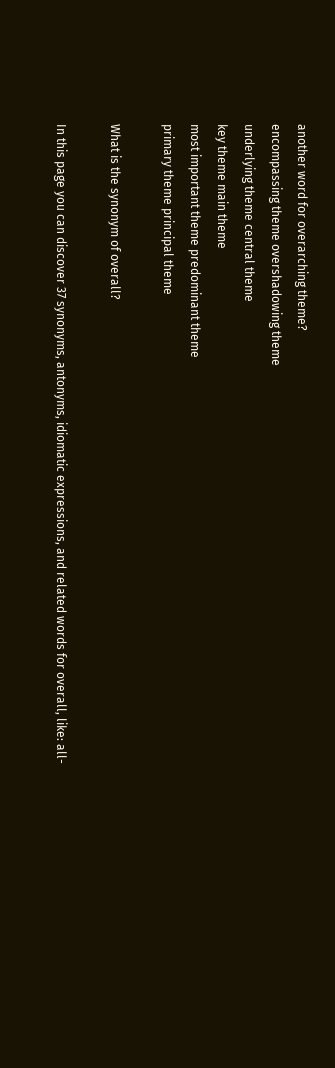another word for overarching theme?
encompassing theme overshadowing theme
underlying theme central theme
key theme main theme
most important theme predominant theme
primary theme principal theme

What is the synonym of overall?

In this page you can discover 37 synonyms, antonyms, idiomatic expressions, and related words for overall, like: all-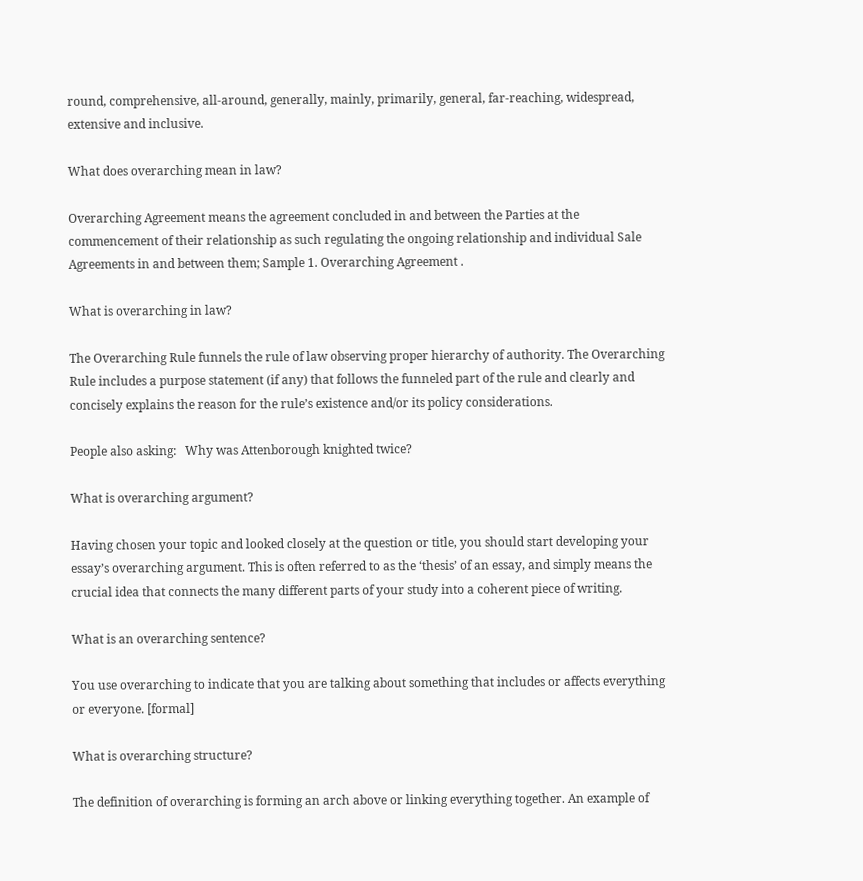round, comprehensive, all-around, generally, mainly, primarily, general, far-reaching, widespread, extensive and inclusive.

What does overarching mean in law?

Overarching Agreement means the agreement concluded in and between the Parties at the commencement of their relationship as such regulating the ongoing relationship and individual Sale Agreements in and between them; Sample 1. Overarching Agreement .

What is overarching in law?

The Overarching Rule funnels the rule of law observing proper hierarchy of authority. The Overarching Rule includes a purpose statement (if any) that follows the funneled part of the rule and clearly and concisely explains the reason for the rule’s existence and/or its policy considerations.

People also asking:   Why was Attenborough knighted twice?

What is overarching argument?

Having chosen your topic and looked closely at the question or title, you should start developing your essay’s overarching argument. This is often referred to as the ‘thesis’ of an essay, and simply means the crucial idea that connects the many different parts of your study into a coherent piece of writing.

What is an overarching sentence?

You use overarching to indicate that you are talking about something that includes or affects everything or everyone. [formal]

What is overarching structure?

The definition of overarching is forming an arch above or linking everything together. An example of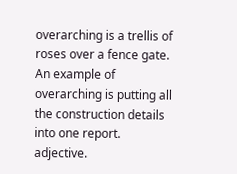overarching is a trellis of roses over a fence gate. An example of overarching is putting all the construction details into one report. adjective.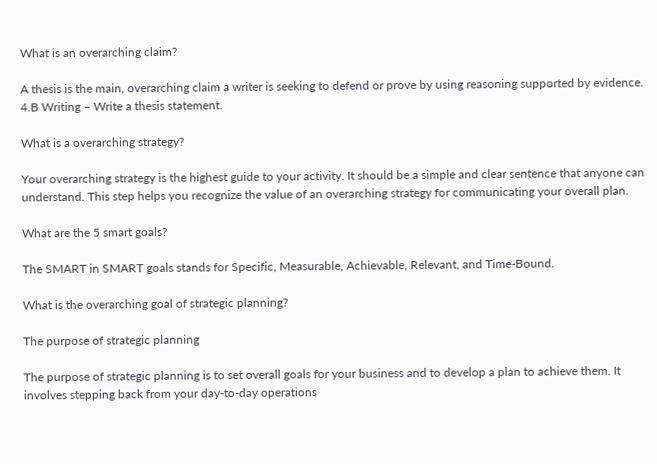What is an overarching claim?

A thesis is the main, overarching claim a writer is seeking to defend or prove by using reasoning supported by evidence. 4.B Writing – Write a thesis statement.

What is a overarching strategy?

Your overarching strategy is the highest guide to your activity. It should be a simple and clear sentence that anyone can understand. This step helps you recognize the value of an overarching strategy for communicating your overall plan.

What are the 5 smart goals?

The SMART in SMART goals stands for Specific, Measurable, Achievable, Relevant, and Time-Bound.

What is the overarching goal of strategic planning?

The purpose of strategic planning

The purpose of strategic planning is to set overall goals for your business and to develop a plan to achieve them. It involves stepping back from your day-to-day operations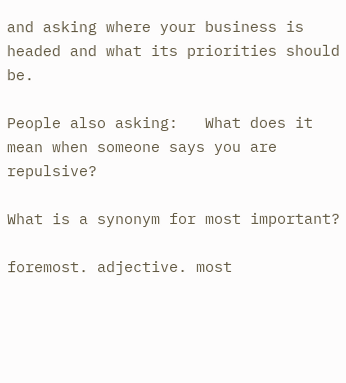and asking where your business is headed and what its priorities should be.

People also asking:   What does it mean when someone says you are repulsive?

What is a synonym for most important?

foremost. adjective. most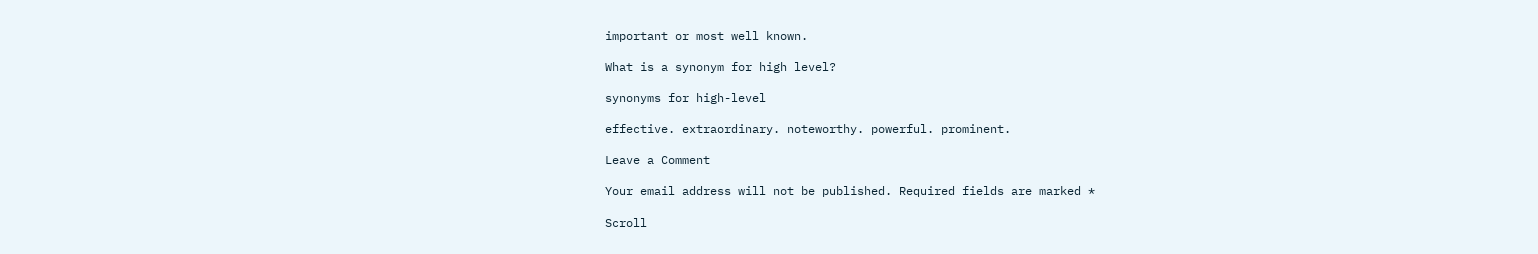important or most well known.

What is a synonym for high level?

synonyms for high-level

effective. extraordinary. noteworthy. powerful. prominent.

Leave a Comment

Your email address will not be published. Required fields are marked *

Scroll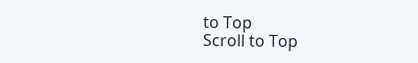to Top
Scroll to Top